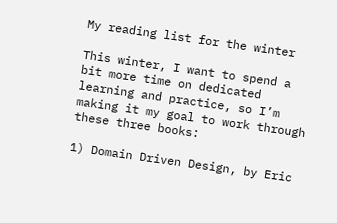My reading list for the winter

This winter, I want to spend a bit more time on dedicated learning and practice, so I’m making it my goal to work through these three books:

1) Domain Driven Design, by Eric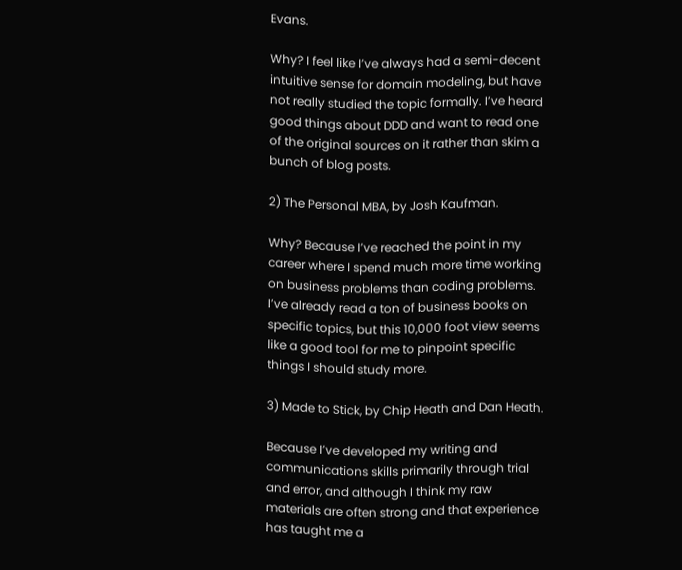Evans.

Why? I feel like I’ve always had a semi-decent intuitive sense for domain modeling, but have not really studied the topic formally. I’ve heard good things about DDD and want to read one of the original sources on it rather than skim a bunch of blog posts.

2) The Personal MBA, by Josh Kaufman.

Why? Because I’ve reached the point in my career where I spend much more time working on business problems than coding problems. I’ve already read a ton of business books on specific topics, but this 10,000 foot view seems like a good tool for me to pinpoint specific things I should study more.

3) Made to Stick, by Chip Heath and Dan Heath.

Because I’ve developed my writing and communications skills primarily through trial and error, and although I think my raw materials are often strong and that experience has taught me a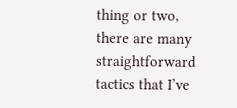thing or two, there are many straightforward tactics that I’ve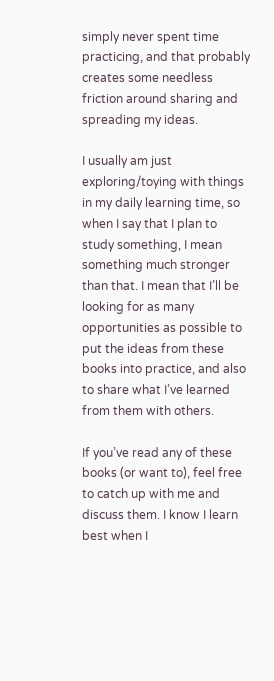simply never spent time practicing, and that probably creates some needless friction around sharing and spreading my ideas.

I usually am just exploring/toying with things in my daily learning time, so when I say that I plan to study something, I mean something much stronger than that. I mean that I’ll be looking for as many opportunities as possible to put the ideas from these books into practice, and also to share what I’ve learned from them with others.

If you’ve read any of these books (or want to), feel free to catch up with me and discuss them. I know I learn best when I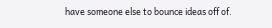have someone else to bounce ideas off of.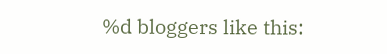%d bloggers like this: